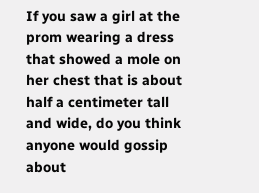If you saw a girl at the prom wearing a dress that showed a mole on her chest that is about half a centimeter tall and wide, do you think anyone would gossip about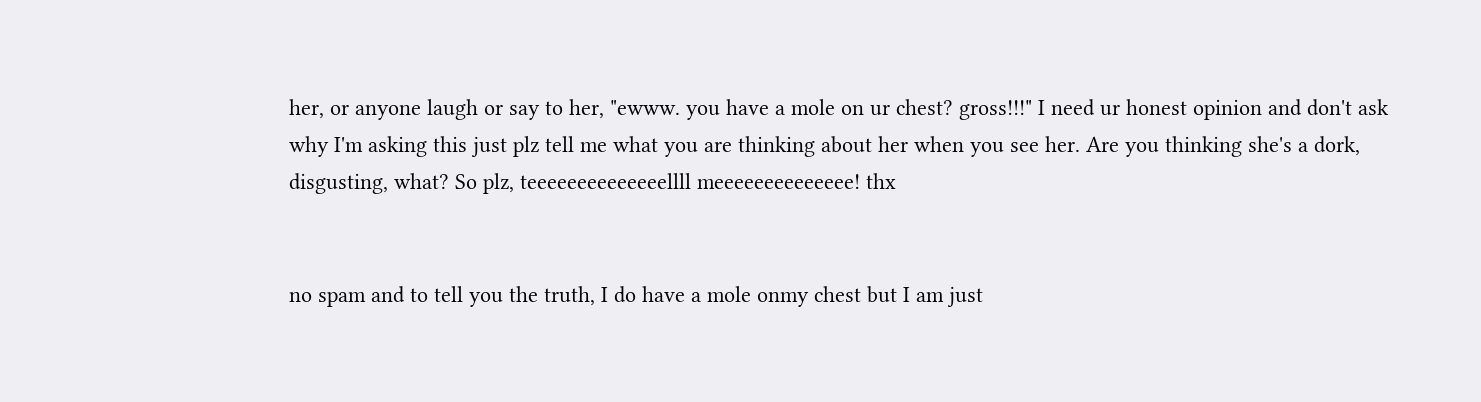her, or anyone laugh or say to her, "ewww. you have a mole on ur chest? gross!!!" I need ur honest opinion and don't ask why I'm asking this just plz tell me what you are thinking about her when you see her. Are you thinking she's a dork, disgusting, what? So plz, teeeeeeeeeeeeeellll meeeeeeeeeeeeee! thx


no spam and to tell you the truth, I do have a mole onmy chest but I am just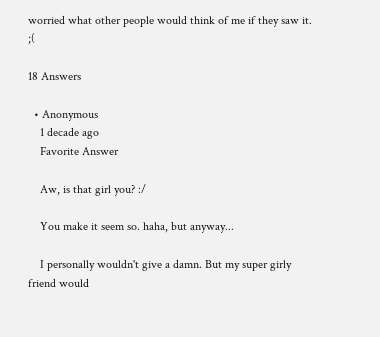worried what other people would think of me if they saw it. ;(

18 Answers

  • Anonymous
    1 decade ago
    Favorite Answer

    Aw, is that girl you? :/

    You make it seem so. haha, but anyway...

    I personally wouldn't give a damn. But my super girly friend would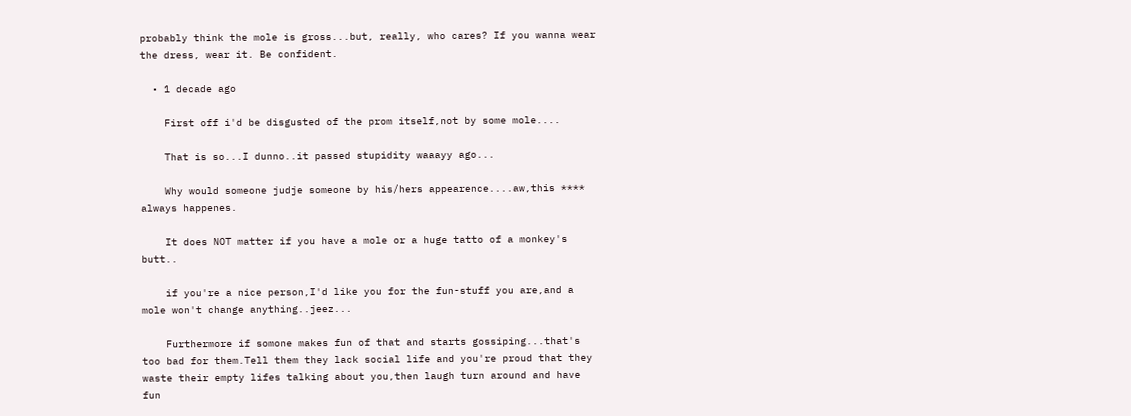probably think the mole is gross...but, really, who cares? If you wanna wear the dress, wear it. Be confident.

  • 1 decade ago

    First off i'd be disgusted of the prom itself,not by some mole....

    That is so...I dunno..it passed stupidity waaayy ago...

    Why would someone judje someone by his/hers appearence....aw,this **** always happenes.

    It does NOT matter if you have a mole or a huge tatto of a monkey's butt..

    if you're a nice person,I'd like you for the fun-stuff you are,and a mole won't change anything..jeez...

    Furthermore if somone makes fun of that and starts gossiping...that's too bad for them.Tell them they lack social life and you're proud that they waste their empty lifes talking about you,then laugh turn around and have fun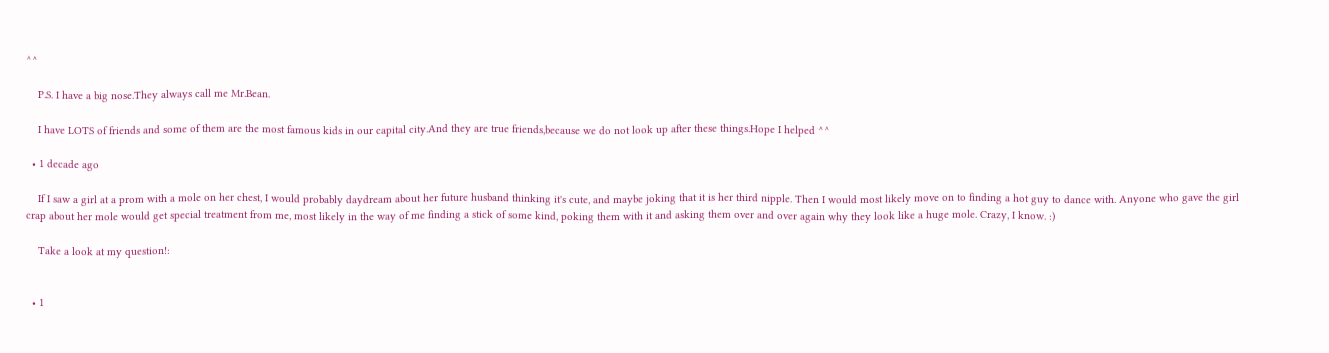^^

    P.S. I have a big nose.They always call me Mr.Bean.

    I have LOTS of friends and some of them are the most famous kids in our capital city.And they are true friends,because we do not look up after these things.Hope I helped ^^

  • 1 decade ago

    If I saw a girl at a prom with a mole on her chest, I would probably daydream about her future husband thinking it's cute, and maybe joking that it is her third nipple. Then I would most likely move on to finding a hot guy to dance with. Anyone who gave the girl crap about her mole would get special treatment from me, most likely in the way of me finding a stick of some kind, poking them with it and asking them over and over again why they look like a huge mole. Crazy, I know. :)

    Take a look at my question!:


  • 1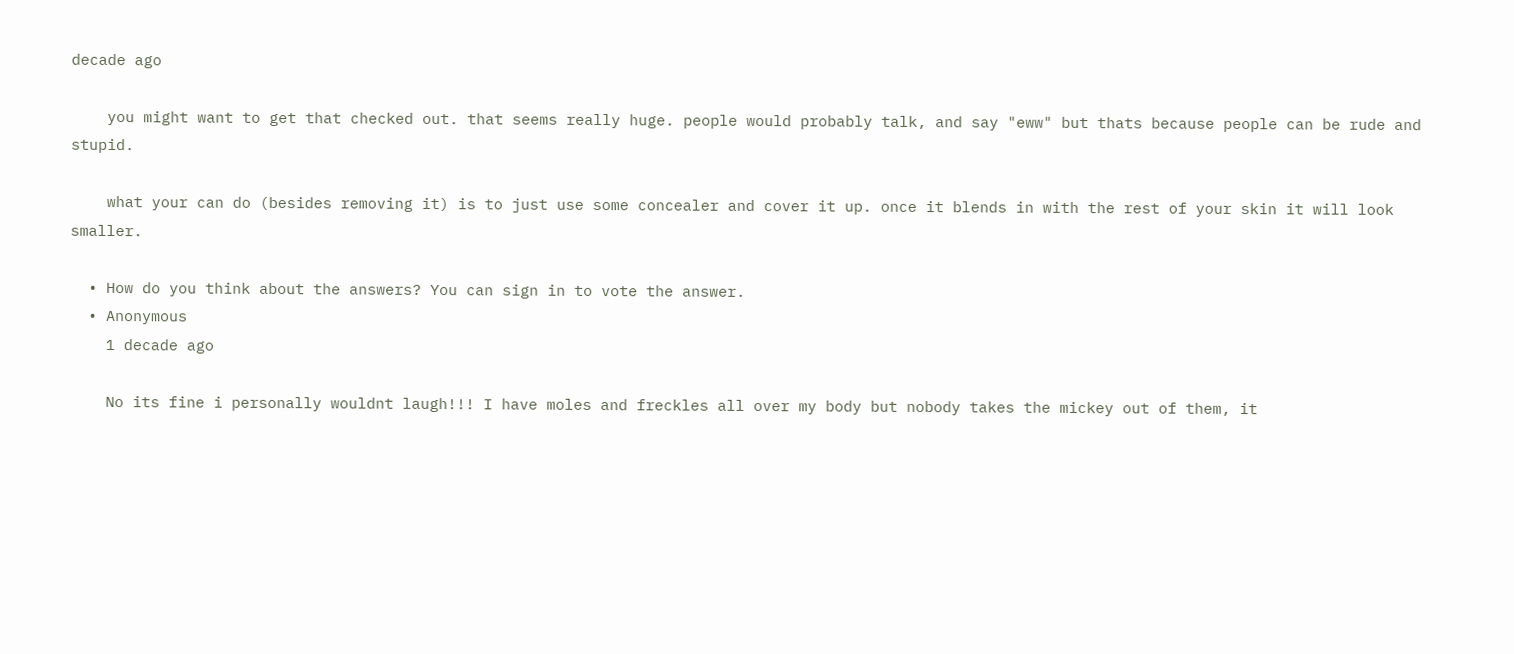decade ago

    you might want to get that checked out. that seems really huge. people would probably talk, and say "eww" but thats because people can be rude and stupid.

    what your can do (besides removing it) is to just use some concealer and cover it up. once it blends in with the rest of your skin it will look smaller.

  • How do you think about the answers? You can sign in to vote the answer.
  • Anonymous
    1 decade ago

    No its fine i personally wouldnt laugh!!! I have moles and freckles all over my body but nobody takes the mickey out of them, it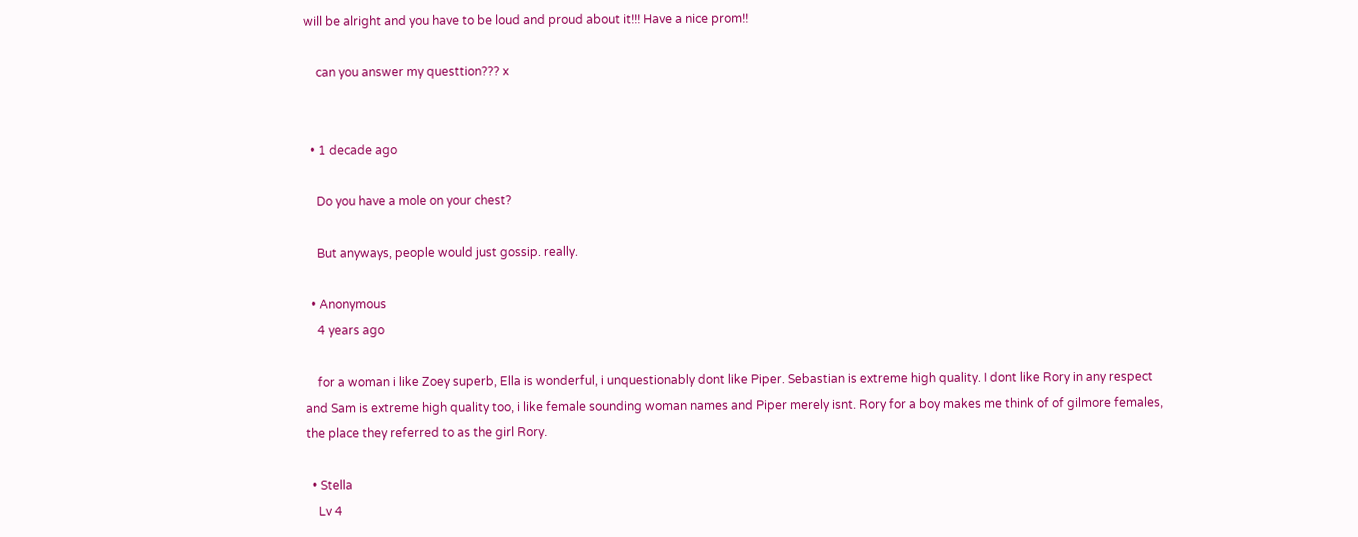will be alright and you have to be loud and proud about it!!! Have a nice prom!!

    can you answer my questtion??? x


  • 1 decade ago

    Do you have a mole on your chest?

    But anyways, people would just gossip. really.

  • Anonymous
    4 years ago

    for a woman i like Zoey superb, Ella is wonderful, i unquestionably dont like Piper. Sebastian is extreme high quality. I dont like Rory in any respect and Sam is extreme high quality too, i like female sounding woman names and Piper merely isnt. Rory for a boy makes me think of of gilmore females, the place they referred to as the girl Rory.

  • Stella
    Lv 4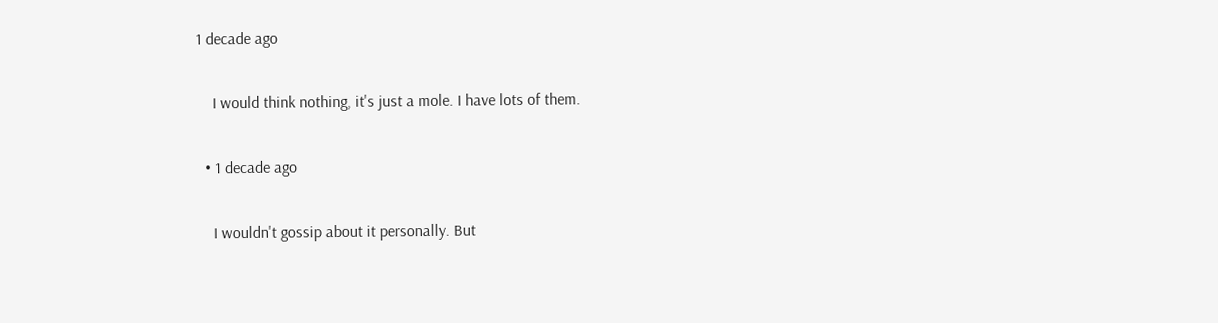1 decade ago

    I would think nothing, it's just a mole. I have lots of them.

  • 1 decade ago

    I wouldn't gossip about it personally. But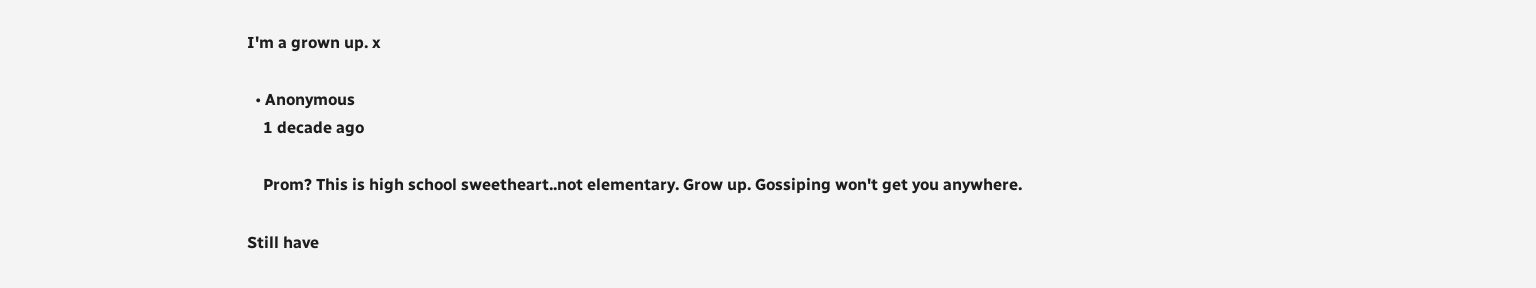I'm a grown up. x

  • Anonymous
    1 decade ago

    Prom? This is high school sweetheart..not elementary. Grow up. Gossiping won't get you anywhere.

Still have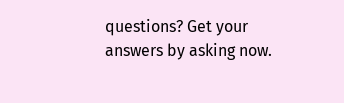questions? Get your answers by asking now.